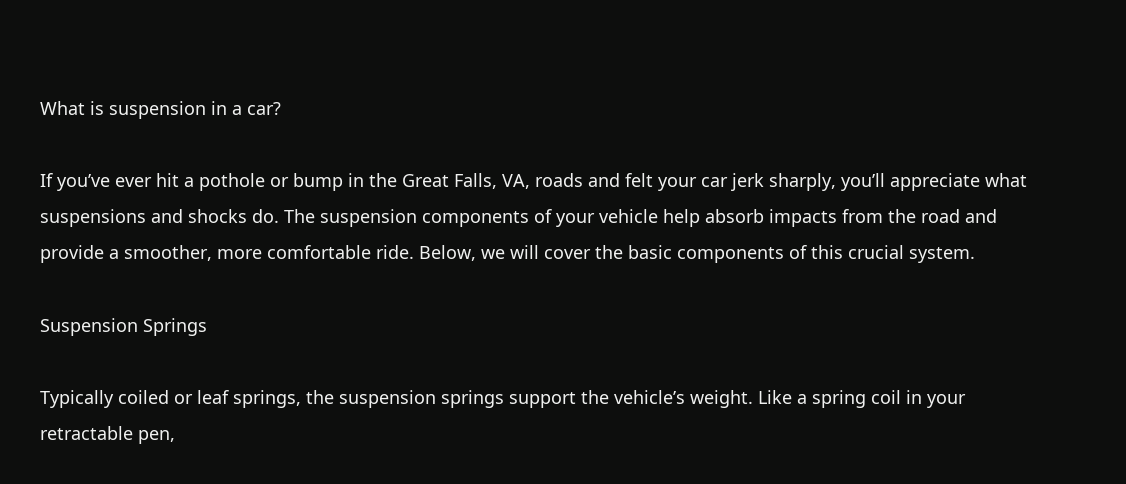What is suspension in a car?

If you’ve ever hit a pothole or bump in the Great Falls, VA, roads and felt your car jerk sharply, you’ll appreciate what suspensions and shocks do. The suspension components of your vehicle help absorb impacts from the road and provide a smoother, more comfortable ride. Below, we will cover the basic components of this crucial system.

Suspension Springs

Typically coiled or leaf springs, the suspension springs support the vehicle’s weight. Like a spring coil in your retractable pen,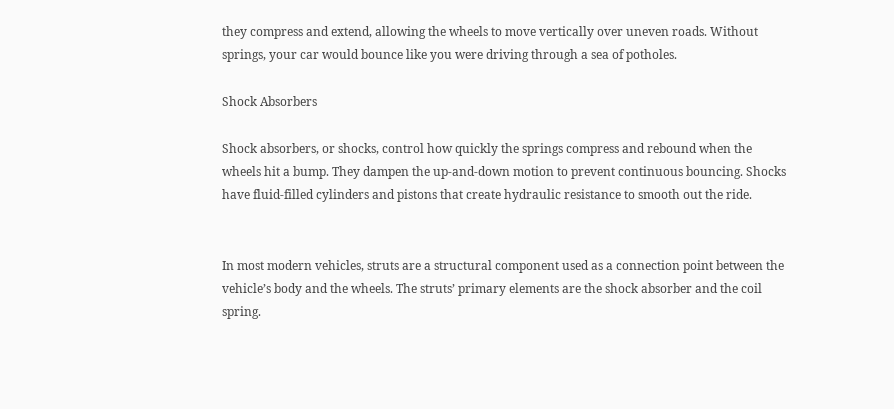they compress and extend, allowing the wheels to move vertically over uneven roads. Without springs, your car would bounce like you were driving through a sea of potholes.

Shock Absorbers

Shock absorbers, or shocks, control how quickly the springs compress and rebound when the wheels hit a bump. They dampen the up-and-down motion to prevent continuous bouncing. Shocks have fluid-filled cylinders and pistons that create hydraulic resistance to smooth out the ride.


In most modern vehicles, struts are a structural component used as a connection point between the vehicle’s body and the wheels. The struts’ primary elements are the shock absorber and the coil spring.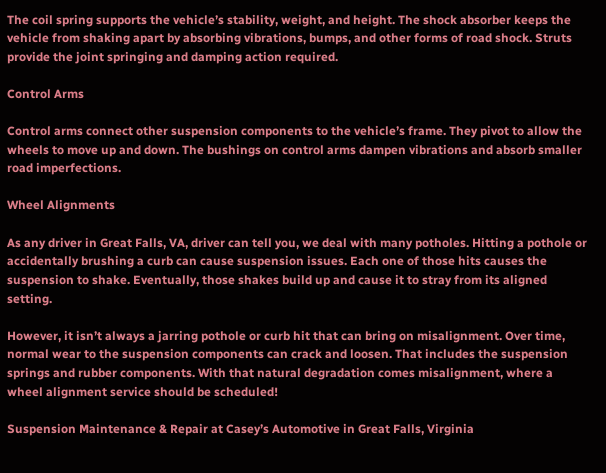The coil spring supports the vehicle’s stability, weight, and height. The shock absorber keeps the vehicle from shaking apart by absorbing vibrations, bumps, and other forms of road shock. Struts provide the joint springing and damping action required.

Control Arms

Control arms connect other suspension components to the vehicle’s frame. They pivot to allow the wheels to move up and down. The bushings on control arms dampen vibrations and absorb smaller road imperfections.

Wheel Alignments

As any driver in Great Falls, VA, driver can tell you, we deal with many potholes. Hitting a pothole or accidentally brushing a curb can cause suspension issues. Each one of those hits causes the suspension to shake. Eventually, those shakes build up and cause it to stray from its aligned setting.

However, it isn’t always a jarring pothole or curb hit that can bring on misalignment. Over time, normal wear to the suspension components can crack and loosen. That includes the suspension springs and rubber components. With that natural degradation comes misalignment, where a wheel alignment service should be scheduled!

Suspension Maintenance & Repair at Casey’s Automotive in Great Falls, Virginia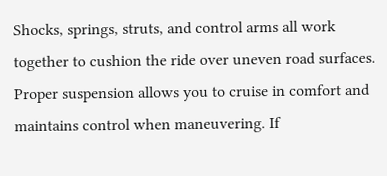Shocks, springs, struts, and control arms all work together to cushion the ride over uneven road surfaces. Proper suspension allows you to cruise in comfort and maintains control when maneuvering. If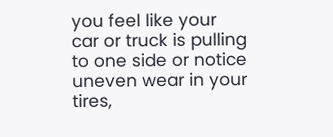you feel like your car or truck is pulling to one side or notice uneven wear in your tires,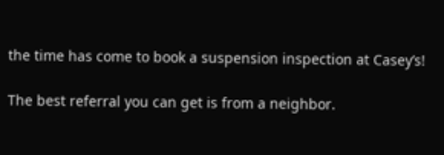the time has come to book a suspension inspection at Casey’s!

The best referral you can get is from a neighbor.